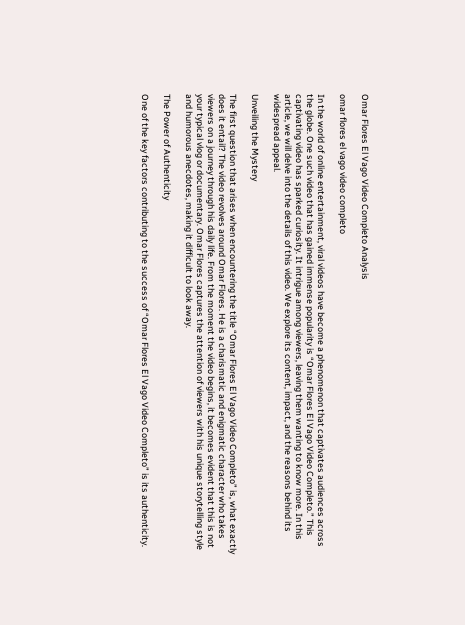Omar Flores El Vago Video Completo Analysis

omar flores el vago video completo

In the world of online entertainment, viral videos have become a phenomenon that captivates audiences across the globe. One such video that has gained immense popularity is “Omar Flores El Vago Video Completo.” This captivating video has sparked curiosity. It intrigue among viewers, leaving them wanting to know more. In this article, we will delve into the details of this video. We explore its content, impact, and the reasons behind its widespread appeal.

Unveiling the Mystery

The first question that arises when encountering the title “Omar Flores El Vago Video Completo” is, what exactly does it entail? The video revolves around Omar Flores. He is a charismatic and enigmatic character who takes viewers on a journey through his daily life. From the moment the video begins, it becomes evident that this is not your typical vlog or documentary. Omar Flores captures the attention of viewers with his unique storytelling style and humorous anecdotes, making it difficult to look away.

The Power of Authenticity

One of the key factors contributing to the success of “Omar Flores El Vago Video Completo” is its authenticity.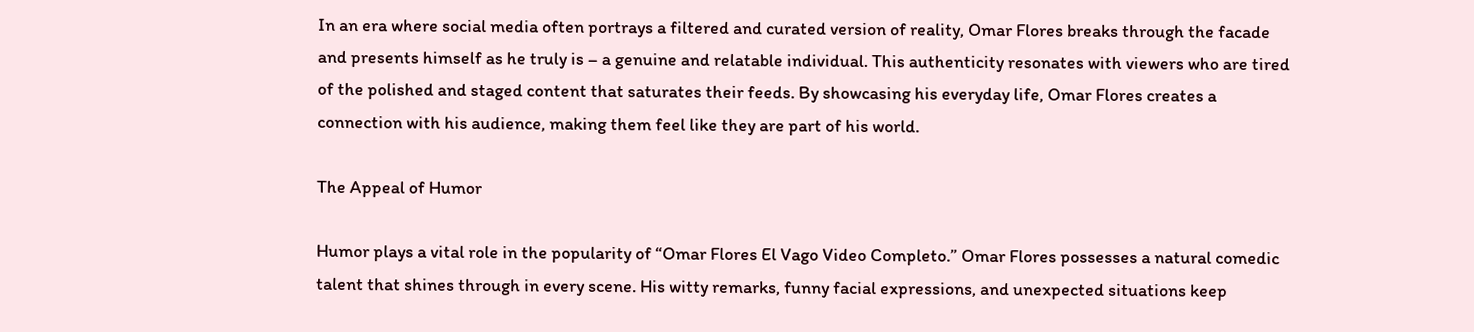In an era where social media often portrays a filtered and curated version of reality, Omar Flores breaks through the facade and presents himself as he truly is – a genuine and relatable individual. This authenticity resonates with viewers who are tired of the polished and staged content that saturates their feeds. By showcasing his everyday life, Omar Flores creates a connection with his audience, making them feel like they are part of his world.

The Appeal of Humor

Humor plays a vital role in the popularity of “Omar Flores El Vago Video Completo.” Omar Flores possesses a natural comedic talent that shines through in every scene. His witty remarks, funny facial expressions, and unexpected situations keep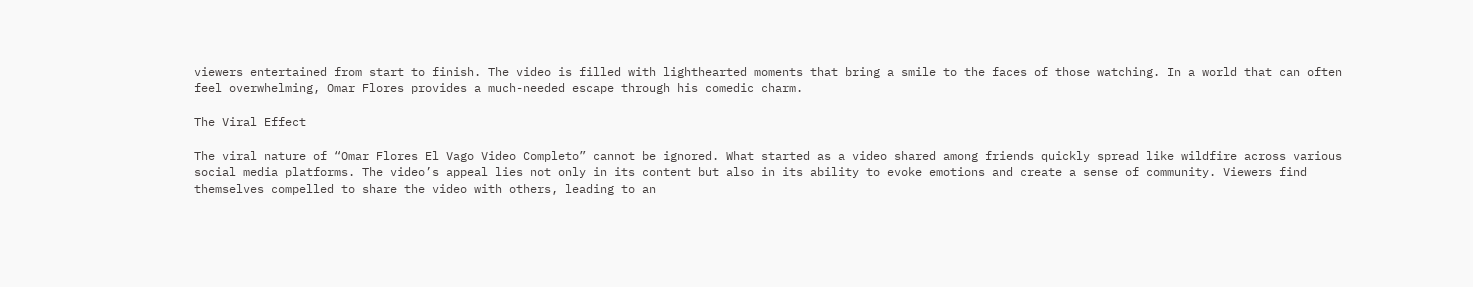viewers entertained from start to finish. The video is filled with lighthearted moments that bring a smile to the faces of those watching. In a world that can often feel overwhelming, Omar Flores provides a much-needed escape through his comedic charm.

The Viral Effect

The viral nature of “Omar Flores El Vago Video Completo” cannot be ignored. What started as a video shared among friends quickly spread like wildfire across various social media platforms. The video’s appeal lies not only in its content but also in its ability to evoke emotions and create a sense of community. Viewers find themselves compelled to share the video with others, leading to an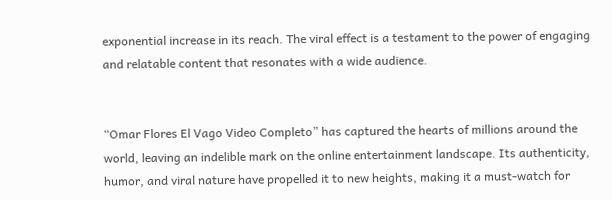exponential increase in its reach. The viral effect is a testament to the power of engaging and relatable content that resonates with a wide audience.


“Omar Flores El Vago Video Completo” has captured the hearts of millions around the world, leaving an indelible mark on the online entertainment landscape. Its authenticity, humor, and viral nature have propelled it to new heights, making it a must-watch for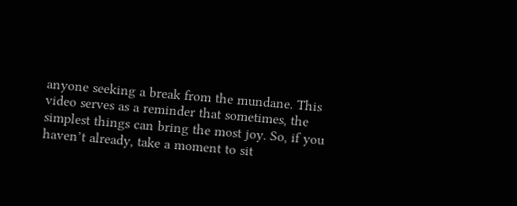anyone seeking a break from the mundane. This video serves as a reminder that sometimes, the simplest things can bring the most joy. So, if you haven’t already, take a moment to sit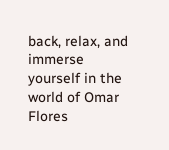back, relax, and immerse yourself in the world of Omar Flores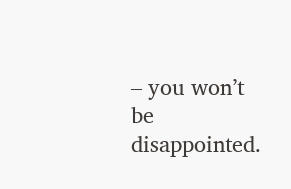– you won’t be disappointed.